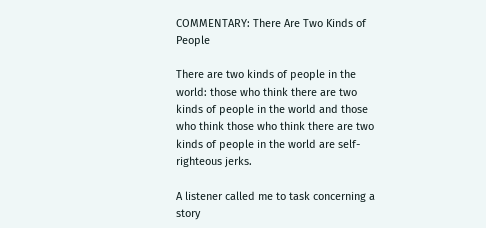COMMENTARY: There Are Two Kinds of People

There are two kinds of people in the world: those who think there are two kinds of people in the world and those who think those who think there are two kinds of people in the world are self-righteous jerks.

A listener called me to task concerning a story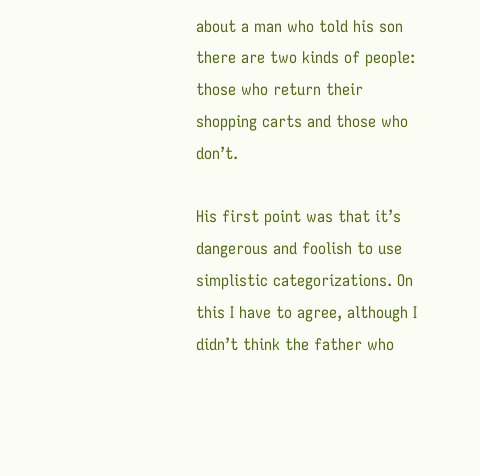about a man who told his son there are two kinds of people: those who return their shopping carts and those who don’t.

His first point was that it’s dangerous and foolish to use simplistic categorizations. On this I have to agree, although I didn’t think the father who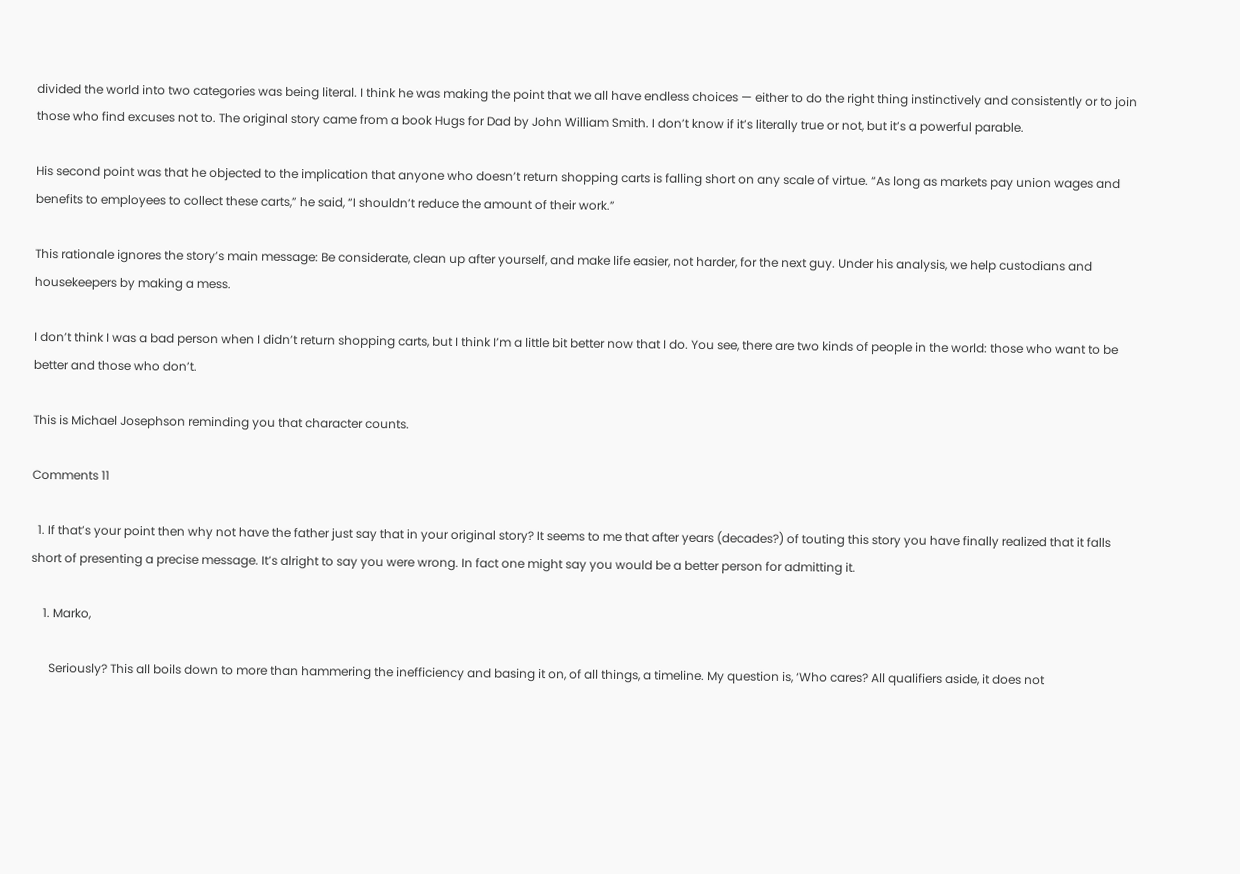divided the world into two categories was being literal. I think he was making the point that we all have endless choices — either to do the right thing instinctively and consistently or to join those who find excuses not to. The original story came from a book Hugs for Dad by John William Smith. I don’t know if it’s literally true or not, but it’s a powerful parable.

His second point was that he objected to the implication that anyone who doesn’t return shopping carts is falling short on any scale of virtue. “As long as markets pay union wages and benefits to employees to collect these carts,” he said, “I shouldn’t reduce the amount of their work.”

This rationale ignores the story’s main message: Be considerate, clean up after yourself, and make life easier, not harder, for the next guy. Under his analysis, we help custodians and housekeepers by making a mess.

I don’t think I was a bad person when I didn’t return shopping carts, but I think I’m a little bit better now that I do. You see, there are two kinds of people in the world: those who want to be better and those who don’t.

This is Michael Josephson reminding you that character counts.

Comments 11

  1. If that’s your point then why not have the father just say that in your original story? It seems to me that after years (decades?) of touting this story you have finally realized that it falls short of presenting a precise message. It’s alright to say you were wrong. In fact one might say you would be a better person for admitting it.

    1. Marko,

      Seriously? This all boils down to more than hammering the inefficiency and basing it on, of all things, a timeline. My question is, ‘Who cares? All qualifiers aside, it does not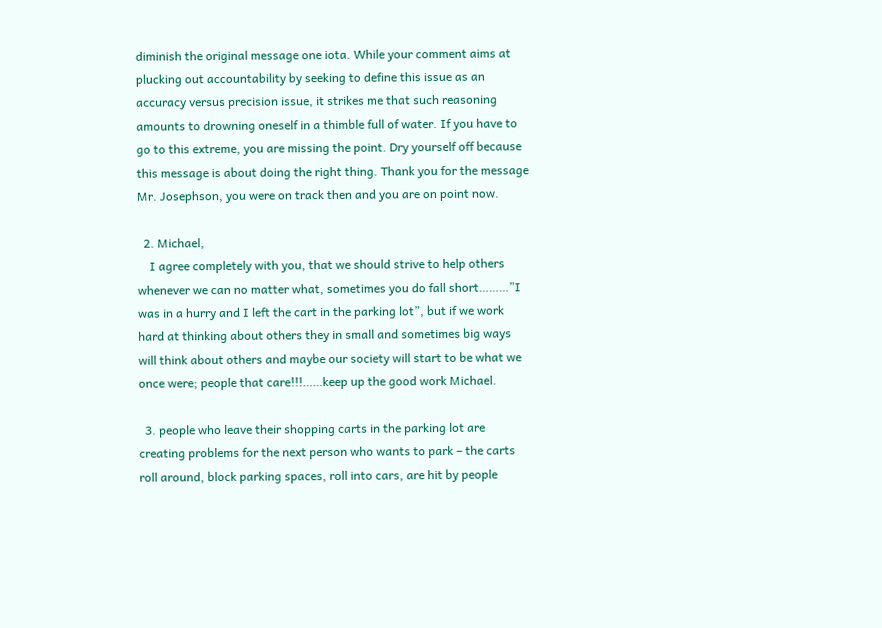diminish the original message one iota. While your comment aims at plucking out accountability by seeking to define this issue as an accuracy versus precision issue, it strikes me that such reasoning amounts to drowning oneself in a thimble full of water. If you have to go to this extreme, you are missing the point. Dry yourself off because this message is about doing the right thing. Thank you for the message Mr. Josephson, you were on track then and you are on point now.

  2. Michael,
    I agree completely with you, that we should strive to help others whenever we can no matter what, sometimes you do fall short………”I was in a hurry and I left the cart in the parking lot”, but if we work hard at thinking about others they in small and sometimes big ways will think about others and maybe our society will start to be what we once were; people that care!!!……keep up the good work Michael.

  3. people who leave their shopping carts in the parking lot are creating problems for the next person who wants to park – the carts roll around, block parking spaces, roll into cars, are hit by people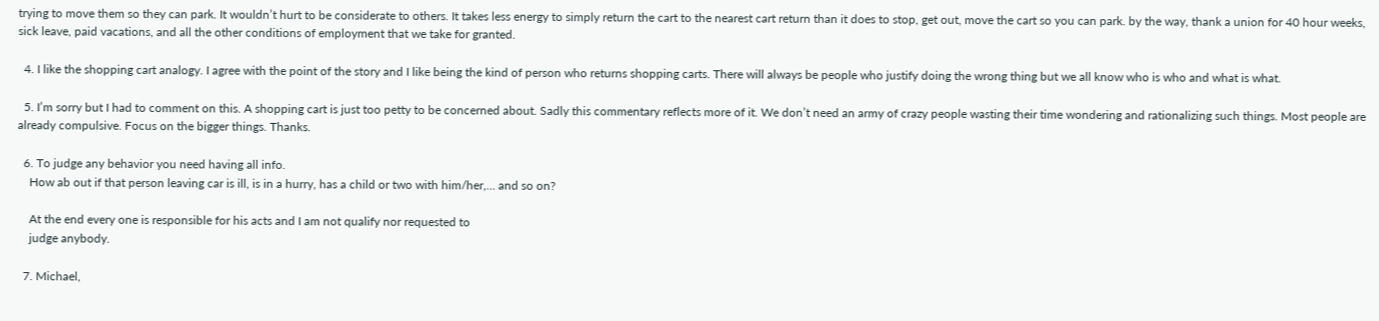trying to move them so they can park. It wouldn’t hurt to be considerate to others. It takes less energy to simply return the cart to the nearest cart return than it does to stop, get out, move the cart so you can park. by the way, thank a union for 40 hour weeks, sick leave, paid vacations, and all the other conditions of employment that we take for granted.

  4. I like the shopping cart analogy. I agree with the point of the story and I like being the kind of person who returns shopping carts. There will always be people who justify doing the wrong thing but we all know who is who and what is what.

  5. I’m sorry but I had to comment on this. A shopping cart is just too petty to be concerned about. Sadly this commentary reflects more of it. We don’t need an army of crazy people wasting their time wondering and rationalizing such things. Most people are already compulsive. Focus on the bigger things. Thanks.

  6. To judge any behavior you need having all info.
    How ab out if that person leaving car is ill, is in a hurry, has a child or two with him/her,… and so on?

    At the end every one is responsible for his acts and I am not qualify nor requested to
    judge anybody.

  7. Michael,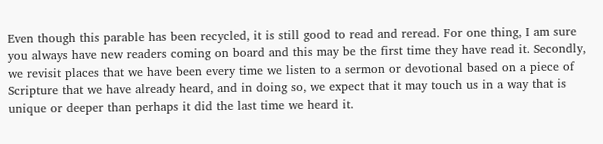Even though this parable has been recycled, it is still good to read and reread. For one thing, I am sure you always have new readers coming on board and this may be the first time they have read it. Secondly, we revisit places that we have been every time we listen to a sermon or devotional based on a piece of Scripture that we have already heard, and in doing so, we expect that it may touch us in a way that is unique or deeper than perhaps it did the last time we heard it.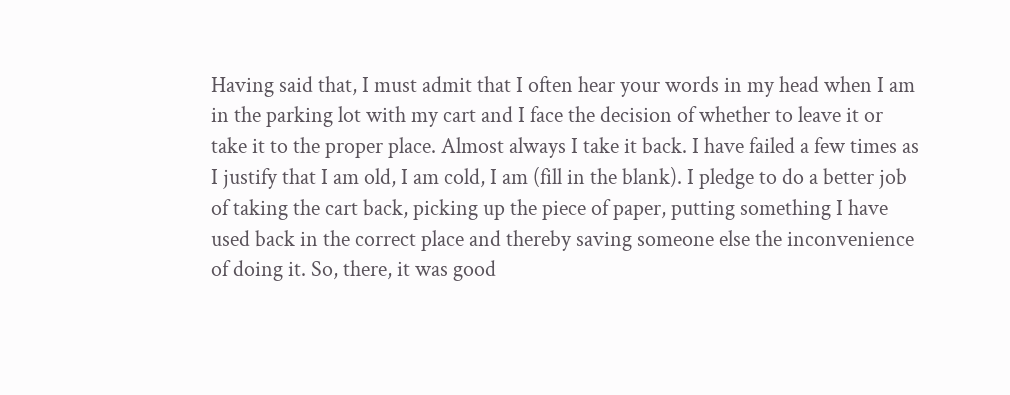Having said that, I must admit that I often hear your words in my head when I am in the parking lot with my cart and I face the decision of whether to leave it or take it to the proper place. Almost always I take it back. I have failed a few times as I justify that I am old, I am cold, I am (fill in the blank). I pledge to do a better job of taking the cart back, picking up the piece of paper, putting something I have used back in the correct place and thereby saving someone else the inconvenience of doing it. So, there, it was good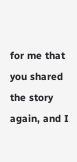for me that you shared the story again, and I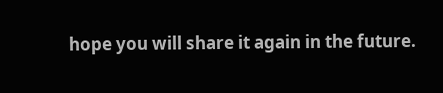hope you will share it again in the future.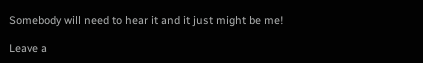Somebody will need to hear it and it just might be me!

Leave a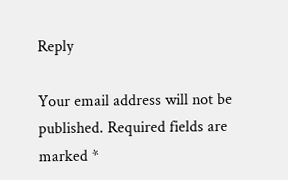Reply

Your email address will not be published. Required fields are marked *